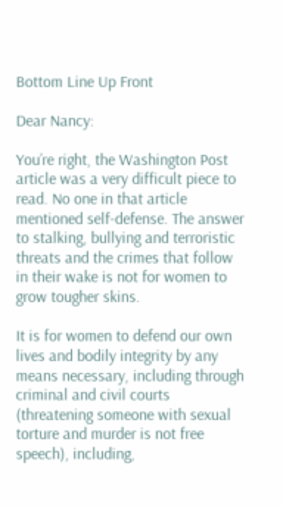Bottom Line Up Front

Dear Nancy:

You’re right, the Washington Post article was a very difficult piece to read. No one in that article mentioned self-defense. The answer to stalking, bullying and terroristic threats and the crimes that follow in their wake is not for women to grow tougher skins.

It is for women to defend our own lives and bodily integrity by any means necessary, including through criminal and civil courts (threatening someone with sexual torture and murder is not free speech), including,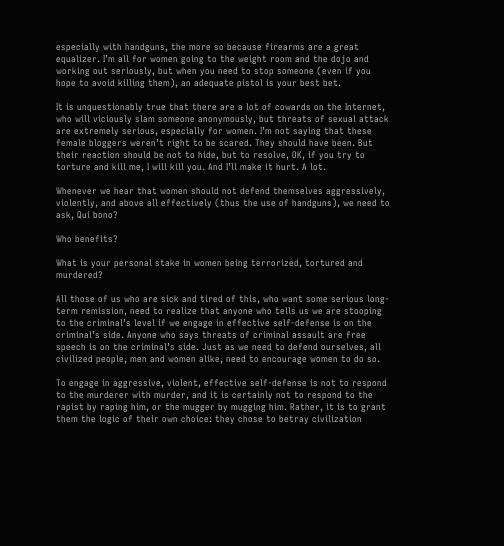especially with handguns, the more so because firearms are a great equalizer. I’m all for women going to the weight room and the dojo and working out seriously, but when you need to stop someone (even if you hope to avoid killing them), an adequate pistol is your best bet.

It is unquestionably true that there are a lot of cowards on the Internet, who will viciously slam someone anonymously, but threats of sexual attack are extremely serious, especially for women. I’m not saying that these female bloggers weren’t right to be scared. They should have been. But their reaction should be not to hide, but to resolve, OK, if you try to torture and kill me, I will kill you. And I’ll make it hurt. A lot.

Whenever we hear that women should not defend themselves aggressively, violently, and above all effectively (thus the use of handguns), we need to ask, Qui bono?

Who benefits?

What is your personal stake in women being terrorized, tortured and murdered?

All those of us who are sick and tired of this, who want some serious long-term remission, need to realize that anyone who tells us we are stooping to the criminal’s level if we engage in effective self-defense is on the criminal’s side. Anyone who says threats of criminal assault are free speech is on the criminal’s side. Just as we need to defend ourselves, all civilized people, men and women alike, need to encourage women to do so.

To engage in aggressive, violent, effective self-defense is not to respond to the murderer with murder, and it is certainly not to respond to the rapist by raping him, or the mugger by mugging him. Rather, it is to grant them the logic of their own choice: they chose to betray civilization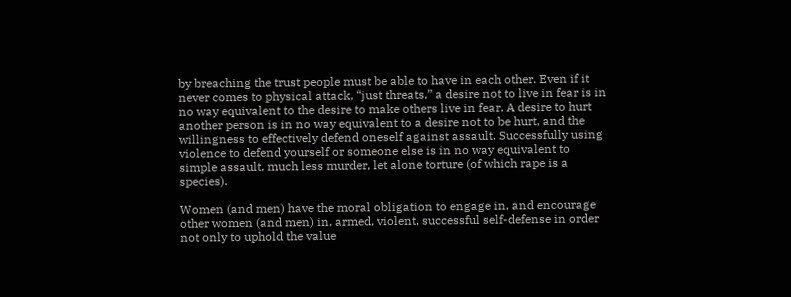by breaching the trust people must be able to have in each other. Even if it never comes to physical attack, “just threats,” a desire not to live in fear is in no way equivalent to the desire to make others live in fear. A desire to hurt another person is in no way equivalent to a desire not to be hurt, and the willingness to effectively defend oneself against assault. Successfully using violence to defend yourself or someone else is in no way equivalent to simple assault, much less murder, let alone torture (of which rape is a species).

Women (and men) have the moral obligation to engage in, and encourage other women (and men) in, armed, violent, successful self-defense in order not only to uphold the value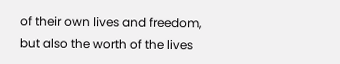of their own lives and freedom, but also the worth of the lives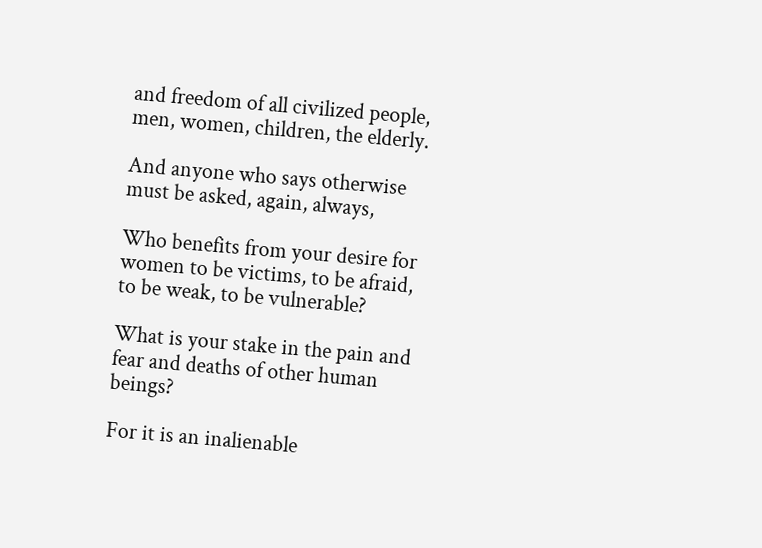and freedom of all civilized people, men, women, children, the elderly.

And anyone who says otherwise must be asked, again, always,

Who benefits from your desire for women to be victims, to be afraid, to be weak, to be vulnerable?

What is your stake in the pain and fear and deaths of other human beings?

For it is an inalienable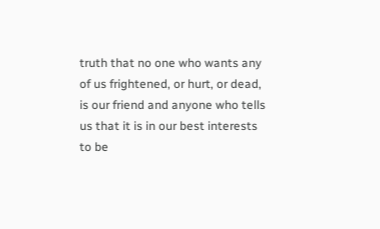truth that no one who wants any of us frightened, or hurt, or dead, is our friend and anyone who tells us that it is in our best interests to be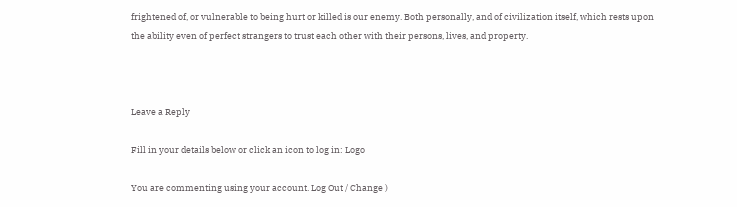frightened of, or vulnerable to being hurt or killed is our enemy. Both personally, and of civilization itself, which rests upon the ability even of perfect strangers to trust each other with their persons, lives, and property.



Leave a Reply

Fill in your details below or click an icon to log in: Logo

You are commenting using your account. Log Out / Change )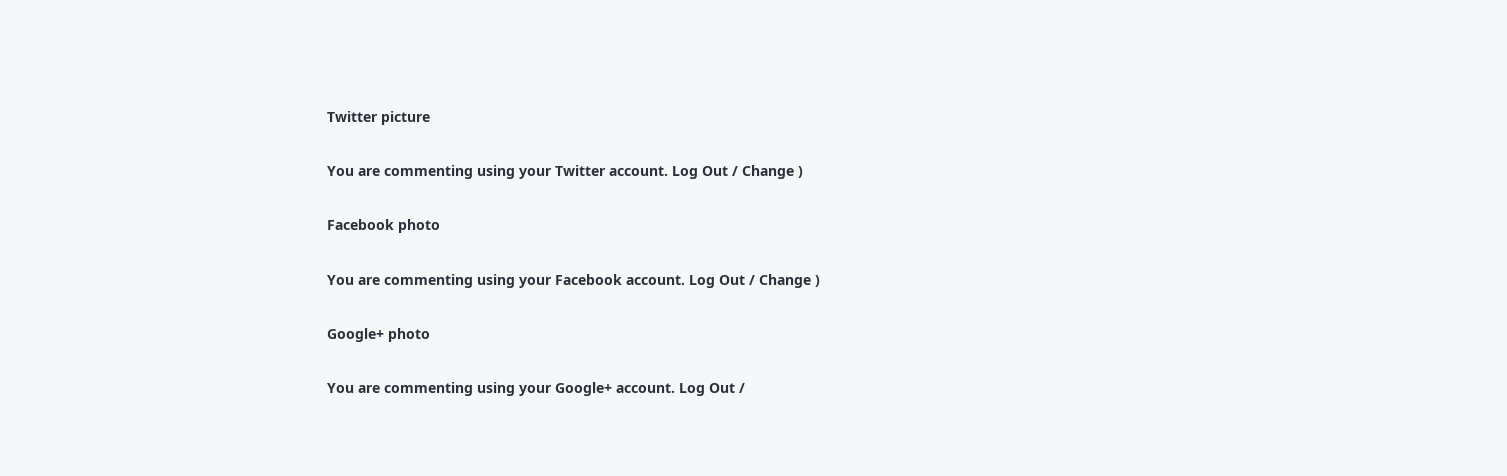Twitter picture

You are commenting using your Twitter account. Log Out / Change )

Facebook photo

You are commenting using your Facebook account. Log Out / Change )

Google+ photo

You are commenting using your Google+ account. Log Out /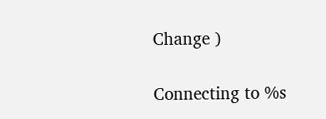Change )

Connecting to %s